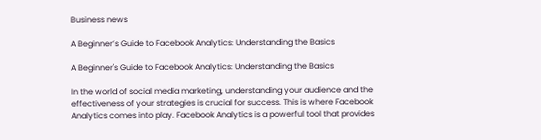Business news

A Beginner’s Guide to Facebook Analytics: Understanding the Basics

A Beginner's Guide to Facebook Analytics: Understanding the Basics

In the world of social media marketing, understanding your audience and the effectiveness of your strategies is crucial for success. This is where Facebook Analytics comes into play. Facebook Analytics is a powerful tool that provides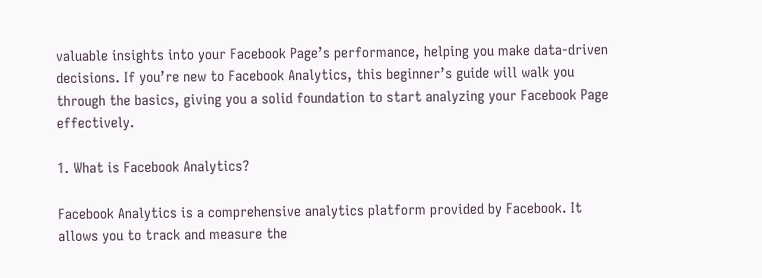valuable insights into your Facebook Page’s performance, helping you make data-driven decisions. If you’re new to Facebook Analytics, this beginner’s guide will walk you through the basics, giving you a solid foundation to start analyzing your Facebook Page effectively.

1. What is Facebook Analytics?

Facebook Analytics is a comprehensive analytics platform provided by Facebook. It allows you to track and measure the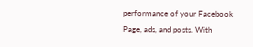performance of your Facebook Page, ads, and posts. With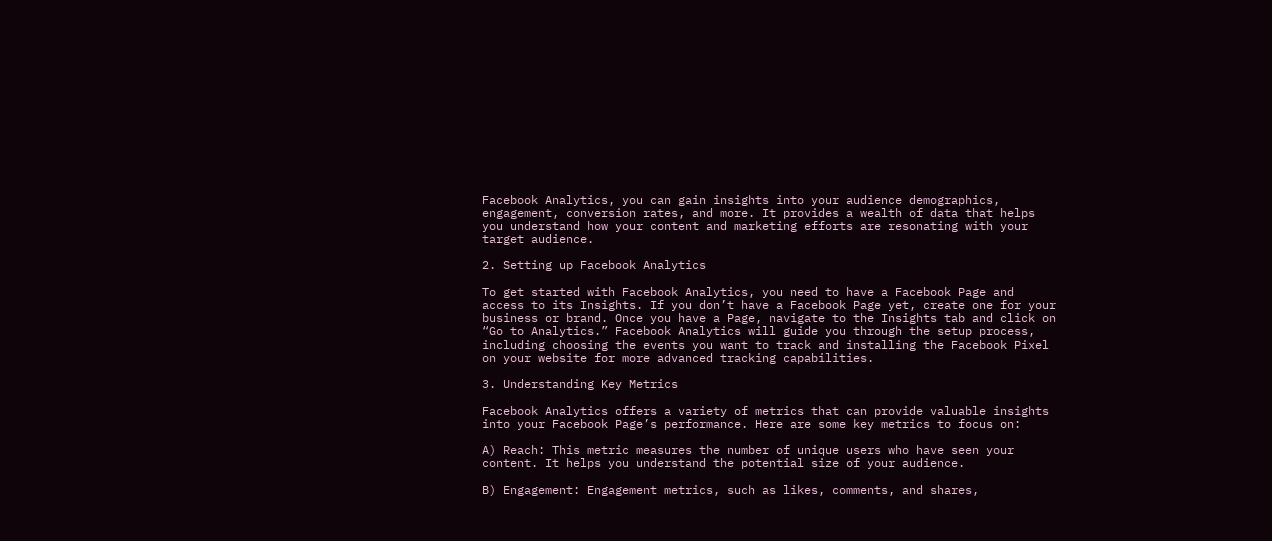Facebook Analytics, you can gain insights into your audience demographics, engagement, conversion rates, and more. It provides a wealth of data that helps you understand how your content and marketing efforts are resonating with your target audience.

2. Setting up Facebook Analytics

To get started with Facebook Analytics, you need to have a Facebook Page and access to its Insights. If you don’t have a Facebook Page yet, create one for your business or brand. Once you have a Page, navigate to the Insights tab and click on “Go to Analytics.” Facebook Analytics will guide you through the setup process, including choosing the events you want to track and installing the Facebook Pixel on your website for more advanced tracking capabilities.

3. Understanding Key Metrics

Facebook Analytics offers a variety of metrics that can provide valuable insights into your Facebook Page’s performance. Here are some key metrics to focus on:

A) Reach: This metric measures the number of unique users who have seen your content. It helps you understand the potential size of your audience.

B) Engagement: Engagement metrics, such as likes, comments, and shares,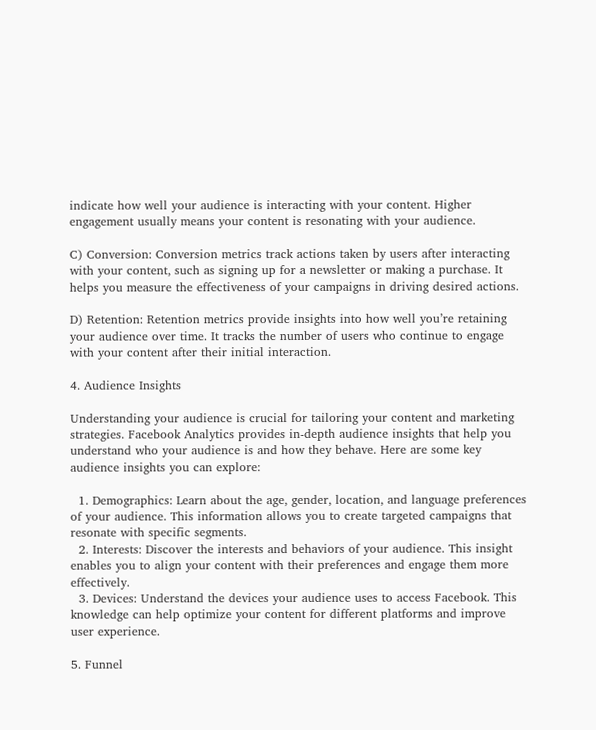indicate how well your audience is interacting with your content. Higher engagement usually means your content is resonating with your audience.

C) Conversion: Conversion metrics track actions taken by users after interacting with your content, such as signing up for a newsletter or making a purchase. It helps you measure the effectiveness of your campaigns in driving desired actions.

D) Retention: Retention metrics provide insights into how well you’re retaining your audience over time. It tracks the number of users who continue to engage with your content after their initial interaction.

4. Audience Insights

Understanding your audience is crucial for tailoring your content and marketing strategies. Facebook Analytics provides in-depth audience insights that help you understand who your audience is and how they behave. Here are some key audience insights you can explore:

  1. Demographics: Learn about the age, gender, location, and language preferences of your audience. This information allows you to create targeted campaigns that resonate with specific segments.
  2. Interests: Discover the interests and behaviors of your audience. This insight enables you to align your content with their preferences and engage them more effectively.
  3. Devices: Understand the devices your audience uses to access Facebook. This knowledge can help optimize your content for different platforms and improve user experience.

5. Funnel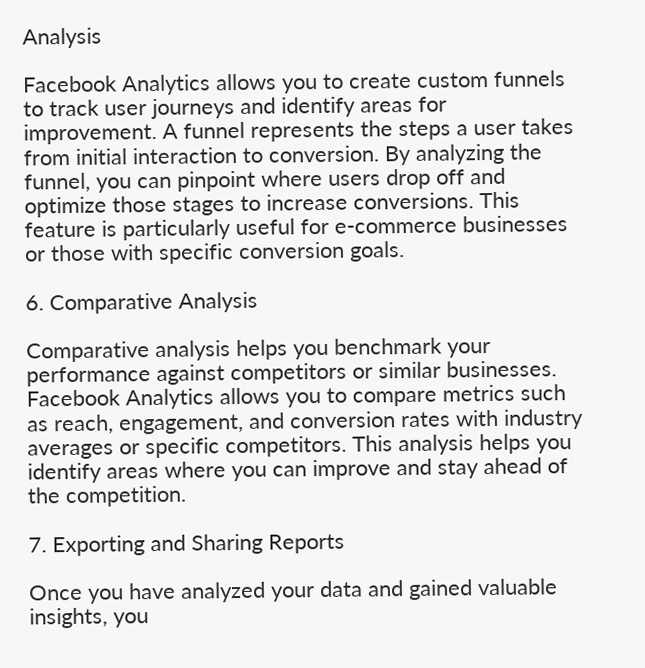Analysis

Facebook Analytics allows you to create custom funnels to track user journeys and identify areas for improvement. A funnel represents the steps a user takes from initial interaction to conversion. By analyzing the funnel, you can pinpoint where users drop off and optimize those stages to increase conversions. This feature is particularly useful for e-commerce businesses or those with specific conversion goals.

6. Comparative Analysis

Comparative analysis helps you benchmark your performance against competitors or similar businesses. Facebook Analytics allows you to compare metrics such as reach, engagement, and conversion rates with industry averages or specific competitors. This analysis helps you identify areas where you can improve and stay ahead of the competition.

7. Exporting and Sharing Reports

Once you have analyzed your data and gained valuable insights, you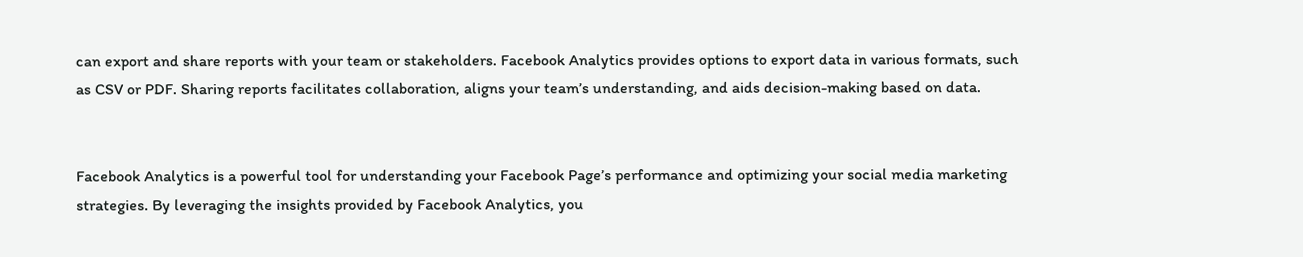can export and share reports with your team or stakeholders. Facebook Analytics provides options to export data in various formats, such as CSV or PDF. Sharing reports facilitates collaboration, aligns your team’s understanding, and aids decision-making based on data.


Facebook Analytics is a powerful tool for understanding your Facebook Page’s performance and optimizing your social media marketing strategies. By leveraging the insights provided by Facebook Analytics, you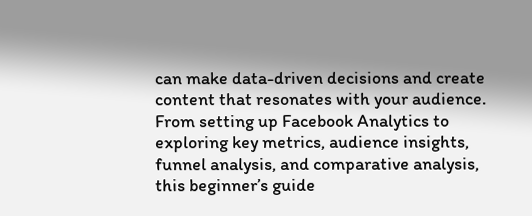can make data-driven decisions and create content that resonates with your audience. From setting up Facebook Analytics to exploring key metrics, audience insights, funnel analysis, and comparative analysis, this beginner’s guide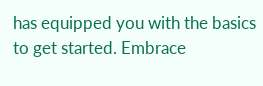has equipped you with the basics to get started. Embrace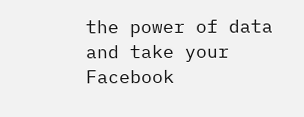the power of data and take your Facebook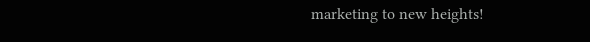marketing to new heights!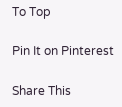To Top

Pin It on Pinterest

Share This